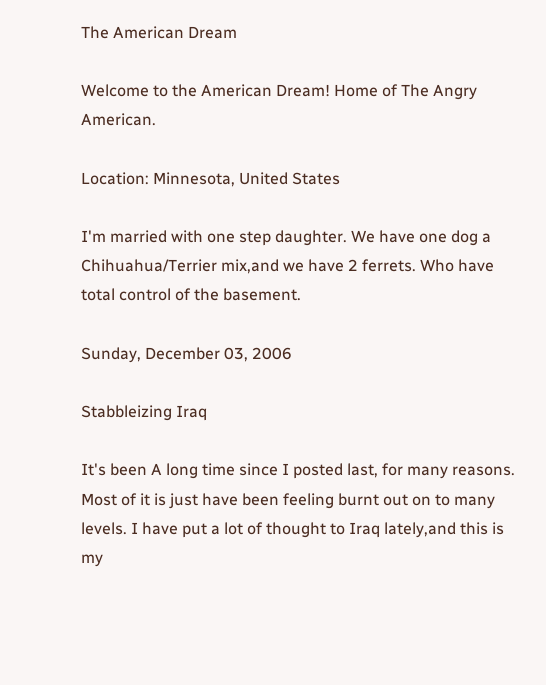The American Dream

Welcome to the American Dream! Home of The Angry American.

Location: Minnesota, United States

I'm married with one step daughter. We have one dog a Chihuahua/Terrier mix,and we have 2 ferrets. Who have total control of the basement.

Sunday, December 03, 2006

Stabbleizing Iraq

It's been A long time since I posted last, for many reasons. Most of it is just have been feeling burnt out on to many levels. I have put a lot of thought to Iraq lately,and this is my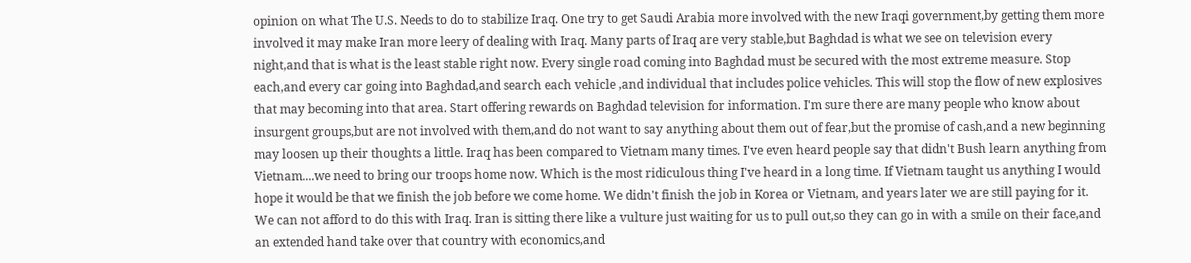opinion on what The U.S. Needs to do to stabilize Iraq. One try to get Saudi Arabia more involved with the new Iraqi government,by getting them more involved it may make Iran more leery of dealing with Iraq. Many parts of Iraq are very stable,but Baghdad is what we see on television every night,and that is what is the least stable right now. Every single road coming into Baghdad must be secured with the most extreme measure. Stop each,and every car going into Baghdad,and search each vehicle ,and individual that includes police vehicles. This will stop the flow of new explosives that may becoming into that area. Start offering rewards on Baghdad television for information. I'm sure there are many people who know about insurgent groups,but are not involved with them,and do not want to say anything about them out of fear,but the promise of cash,and a new beginning may loosen up their thoughts a little. Iraq has been compared to Vietnam many times. I've even heard people say that didn't Bush learn anything from Vietnam....we need to bring our troops home now. Which is the most ridiculous thing I've heard in a long time. If Vietnam taught us anything I would hope it would be that we finish the job before we come home. We didn't finish the job in Korea or Vietnam, and years later we are still paying for it. We can not afford to do this with Iraq. Iran is sitting there like a vulture just waiting for us to pull out,so they can go in with a smile on their face,and an extended hand take over that country with economics,and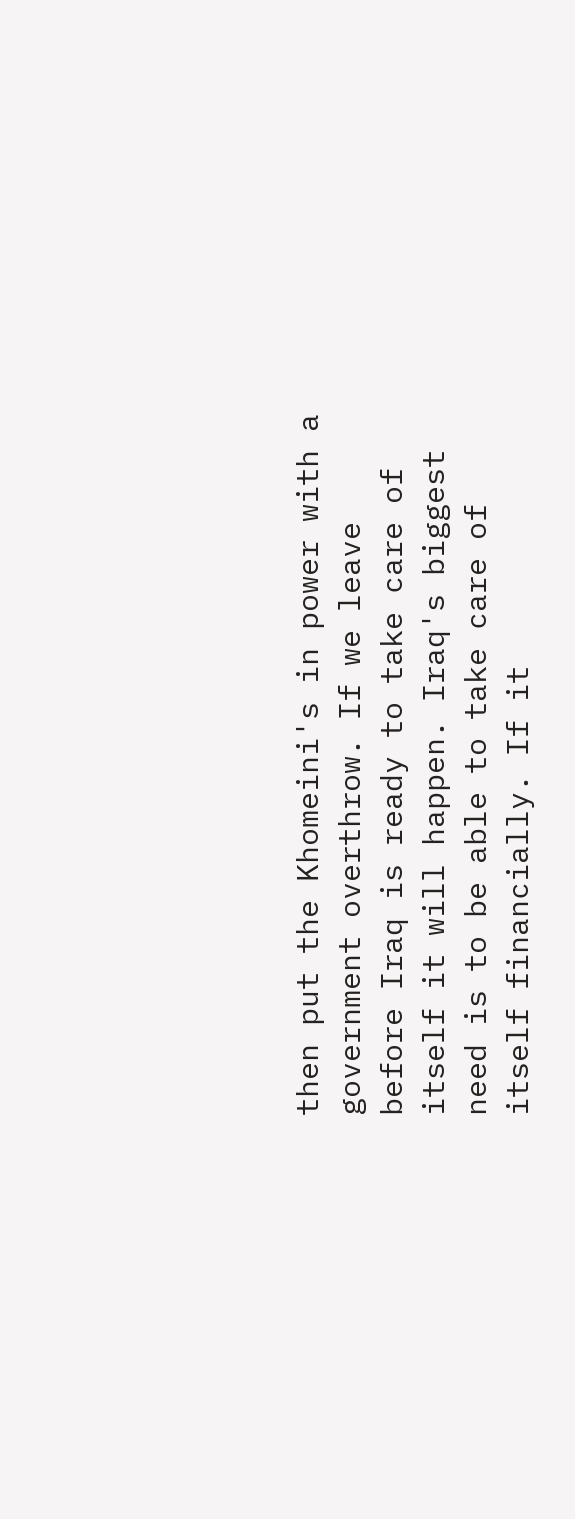then put the Khomeini's in power with a government overthrow. If we leave before Iraq is ready to take care of itself it will happen. Iraq's biggest need is to be able to take care of itself financially. If it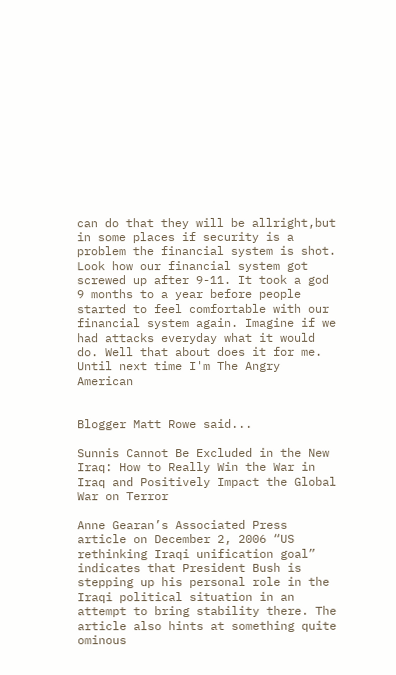can do that they will be allright,but in some places if security is a problem the financial system is shot. Look how our financial system got screwed up after 9-11. It took a god 9 months to a year before people started to feel comfortable with our financial system again. Imagine if we had attacks everyday what it would do. Well that about does it for me. Until next time I'm The Angry American


Blogger Matt Rowe said...

Sunnis Cannot Be Excluded in the New Iraq: How to Really Win the War in Iraq and Positively Impact the Global War on Terror

Anne Gearan’s Associated Press article on December 2, 2006 “US rethinking Iraqi unification goal” indicates that President Bush is stepping up his personal role in the Iraqi political situation in an attempt to bring stability there. The article also hints at something quite ominous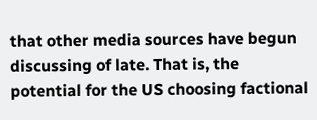that other media sources have begun discussing of late. That is, the potential for the US choosing factional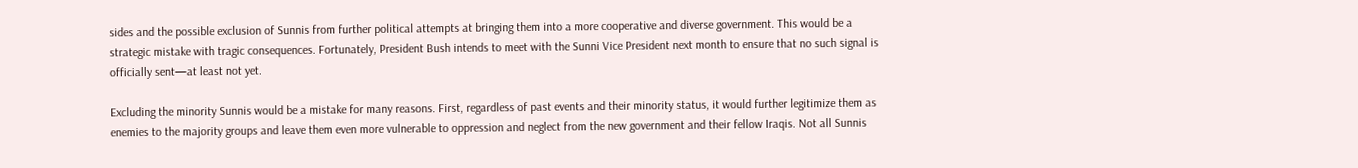sides and the possible exclusion of Sunnis from further political attempts at bringing them into a more cooperative and diverse government. This would be a strategic mistake with tragic consequences. Fortunately, President Bush intends to meet with the Sunni Vice President next month to ensure that no such signal is officially sent—at least not yet.

Excluding the minority Sunnis would be a mistake for many reasons. First, regardless of past events and their minority status, it would further legitimize them as enemies to the majority groups and leave them even more vulnerable to oppression and neglect from the new government and their fellow Iraqis. Not all Sunnis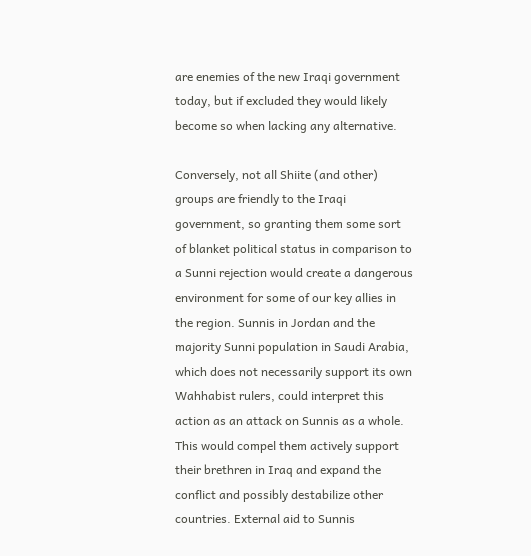are enemies of the new Iraqi government today, but if excluded they would likely become so when lacking any alternative.

Conversely, not all Shiite (and other) groups are friendly to the Iraqi government, so granting them some sort of blanket political status in comparison to a Sunni rejection would create a dangerous environment for some of our key allies in the region. Sunnis in Jordan and the majority Sunni population in Saudi Arabia, which does not necessarily support its own Wahhabist rulers, could interpret this action as an attack on Sunnis as a whole. This would compel them actively support their brethren in Iraq and expand the conflict and possibly destabilize other countries. External aid to Sunnis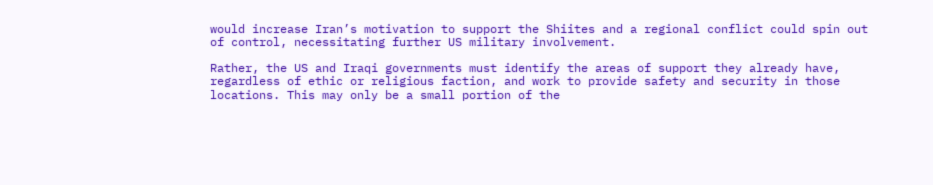would increase Iran’s motivation to support the Shiites and a regional conflict could spin out of control, necessitating further US military involvement.

Rather, the US and Iraqi governments must identify the areas of support they already have, regardless of ethic or religious faction, and work to provide safety and security in those locations. This may only be a small portion of the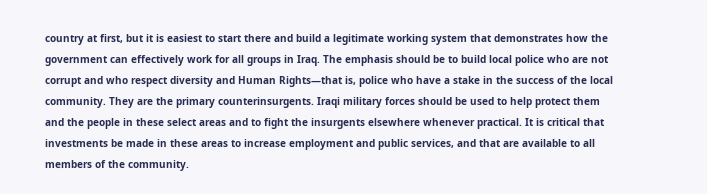country at first, but it is easiest to start there and build a legitimate working system that demonstrates how the government can effectively work for all groups in Iraq. The emphasis should be to build local police who are not corrupt and who respect diversity and Human Rights—that is, police who have a stake in the success of the local community. They are the primary counterinsurgents. Iraqi military forces should be used to help protect them and the people in these select areas and to fight the insurgents elsewhere whenever practical. It is critical that investments be made in these areas to increase employment and public services, and that are available to all members of the community.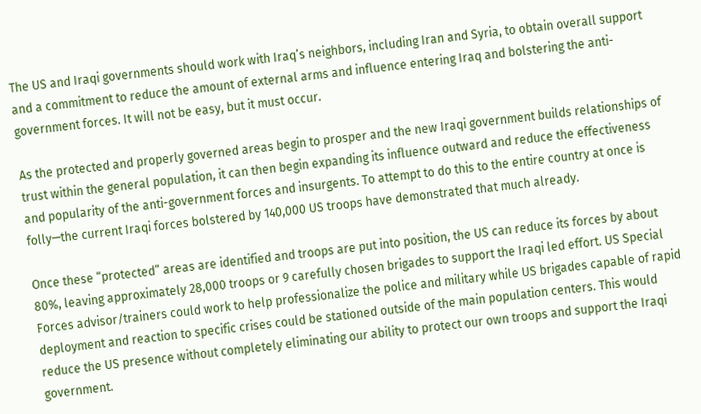The US and Iraqi governments should work with Iraq’s neighbors, including Iran and Syria, to obtain overall support and a commitment to reduce the amount of external arms and influence entering Iraq and bolstering the anti-government forces. It will not be easy, but it must occur.

As the protected and properly governed areas begin to prosper and the new Iraqi government builds relationships of trust within the general population, it can then begin expanding its influence outward and reduce the effectiveness and popularity of the anti-government forces and insurgents. To attempt to do this to the entire country at once is folly—the current Iraqi forces bolstered by 140,000 US troops have demonstrated that much already.

Once these “protected” areas are identified and troops are put into position, the US can reduce its forces by about 80%, leaving approximately 28,000 troops or 9 carefully chosen brigades to support the Iraqi led effort. US Special Forces advisor/trainers could work to help professionalize the police and military while US brigades capable of rapid deployment and reaction to specific crises could be stationed outside of the main population centers. This would reduce the US presence without completely eliminating our ability to protect our own troops and support the Iraqi government.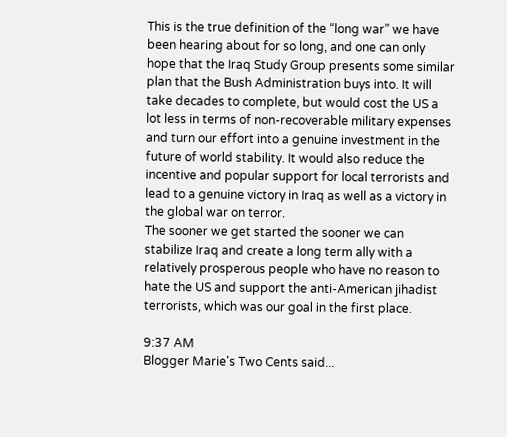This is the true definition of the “long war” we have been hearing about for so long, and one can only hope that the Iraq Study Group presents some similar plan that the Bush Administration buys into. It will take decades to complete, but would cost the US a lot less in terms of non-recoverable military expenses and turn our effort into a genuine investment in the future of world stability. It would also reduce the incentive and popular support for local terrorists and lead to a genuine victory in Iraq as well as a victory in the global war on terror.
The sooner we get started the sooner we can stabilize Iraq and create a long term ally with a relatively prosperous people who have no reason to hate the US and support the anti-American jihadist terrorists, which was our goal in the first place.

9:37 AM
Blogger Marie's Two Cents said...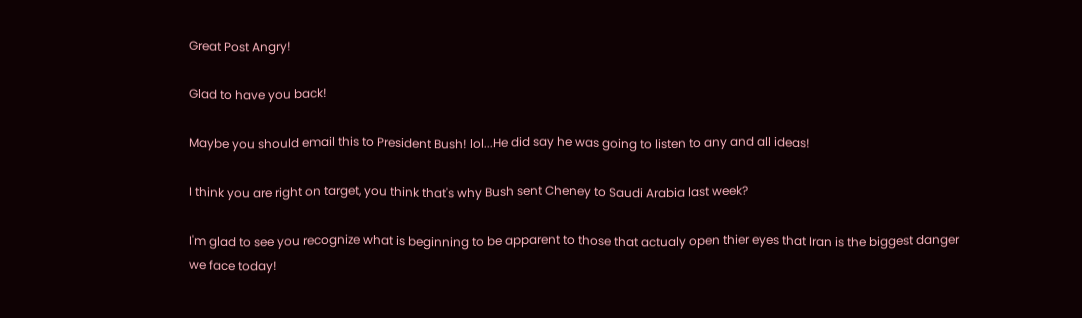Great Post Angry!

Glad to have you back!

Maybe you should email this to President Bush! lol...He did say he was going to listen to any and all ideas!

I think you are right on target, you think that's why Bush sent Cheney to Saudi Arabia last week?

I'm glad to see you recognize what is beginning to be apparent to those that actualy open thier eyes that Iran is the biggest danger we face today!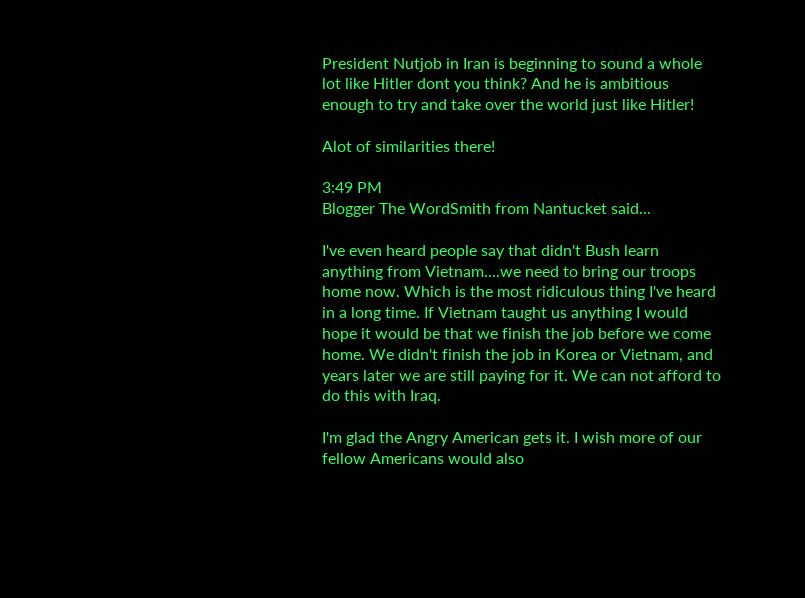President Nutjob in Iran is beginning to sound a whole lot like Hitler dont you think? And he is ambitious enough to try and take over the world just like Hitler!

Alot of similarities there!

3:49 PM
Blogger The WordSmith from Nantucket said...

I've even heard people say that didn't Bush learn anything from Vietnam....we need to bring our troops home now. Which is the most ridiculous thing I've heard in a long time. If Vietnam taught us anything I would hope it would be that we finish the job before we come home. We didn't finish the job in Korea or Vietnam, and years later we are still paying for it. We can not afford to do this with Iraq.

I'm glad the Angry American gets it. I wish more of our fellow Americans would also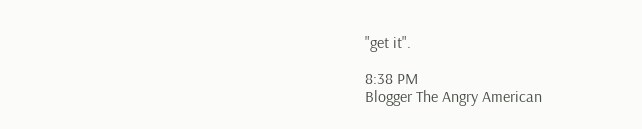"get it".

8:38 PM
Blogger The Angry American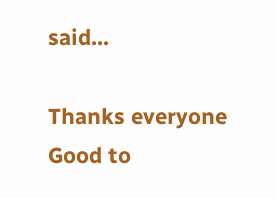said...

Thanks everyone Good to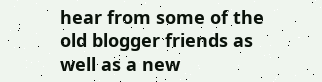hear from some of the old blogger friends as well as a new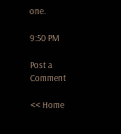one.

9:50 PM

Post a Comment

<< Home